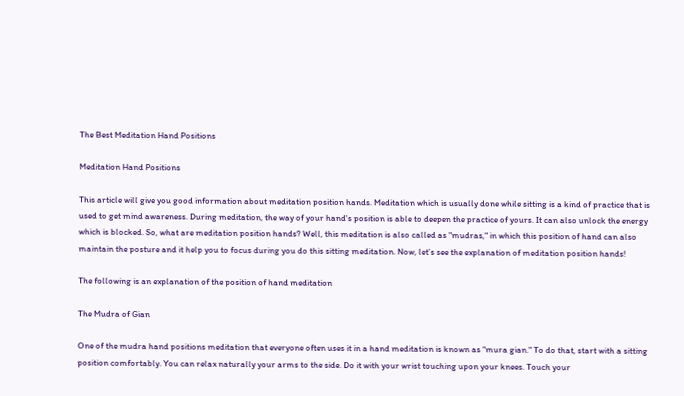The Best Meditation Hand Positions

Meditation Hand Positions

This article will give you good information about meditation position hands. Meditation which is usually done while sitting is a kind of practice that is used to get mind awareness. During meditation, the way of your hand's position is able to deepen the practice of yours. It can also unlock the energy which is blocked. So, what are meditation position hands? Well, this meditation is also called as "mudras," in which this position of hand can also maintain the posture and it help you to focus during you do this sitting meditation. Now, let’s see the explanation of meditation position hands!

The following is an explanation of the position of hand meditation

The Mudra of Gian

One of the mudra hand positions meditation that everyone often uses it in a hand meditation is known as "mura gian." To do that, start with a sitting position comfortably. You can relax naturally your arms to the side. Do it with your wrist touching upon your knees. Touch your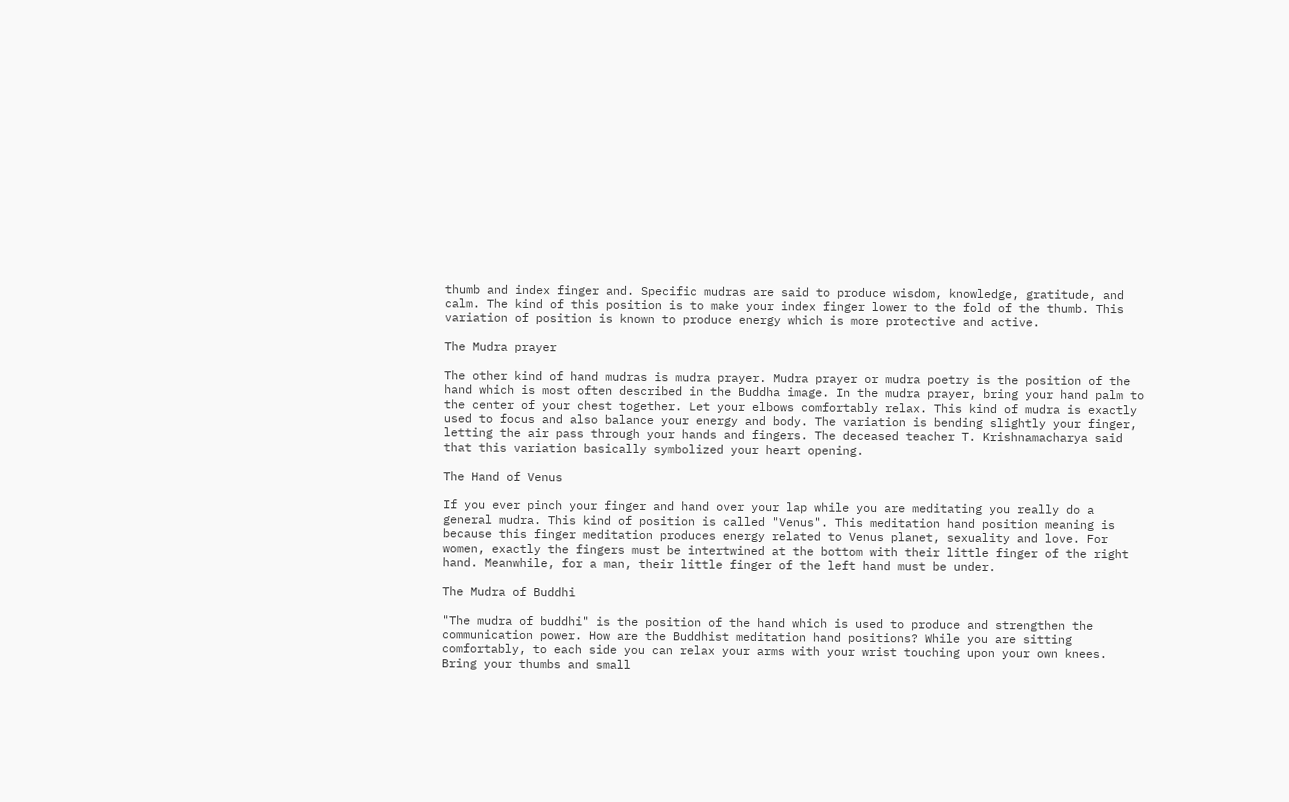thumb and index finger and. Specific mudras are said to produce wisdom, knowledge, gratitude, and calm. The kind of this position is to make your index finger lower to the fold of the thumb. This variation of position is known to produce energy which is more protective and active.

The Mudra prayer

The other kind of hand mudras is mudra prayer. Mudra prayer or mudra poetry is the position of the hand which is most often described in the Buddha image. In the mudra prayer, bring your hand palm to the center of your chest together. Let your elbows comfortably relax. This kind of mudra is exactly used to focus and also balance your energy and body. The variation is bending slightly your finger, letting the air pass through your hands and fingers. The deceased teacher T. Krishnamacharya said that this variation basically symbolized your heart opening.

The Hand of Venus

If you ever pinch your finger and hand over your lap while you are meditating you really do a general mudra. This kind of position is called "Venus". This meditation hand position meaning is because this finger meditation produces energy related to Venus planet, sexuality and love. For women, exactly the fingers must be intertwined at the bottom with their little finger of the right hand. Meanwhile, for a man, their little finger of the left hand must be under.

The Mudra of Buddhi

"The mudra of buddhi" is the position of the hand which is used to produce and strengthen the communication power. How are the Buddhist meditation hand positions? While you are sitting comfortably, to each side you can relax your arms with your wrist touching upon your own knees. Bring your thumbs and small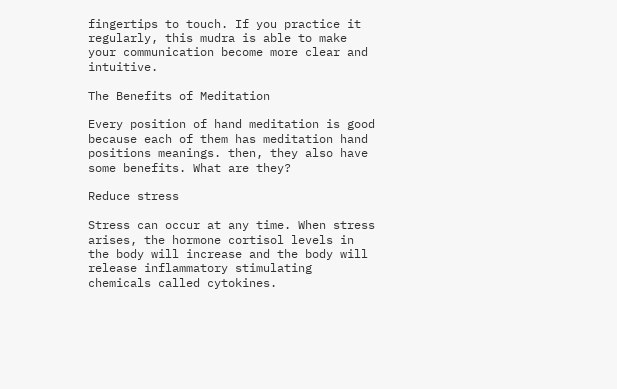fingertips to touch. If you practice it regularly, this mudra is able to make your communication become more clear and intuitive.

The Benefits of Meditation

Every position of hand meditation is good because each of them has meditation hand positions meanings. then, they also have some benefits. What are they?

Reduce stress

Stress can occur at any time. When stress arises, the hormone cortisol levels in the body will increase and the body will release inflammatory stimulating chemicals called cytokines.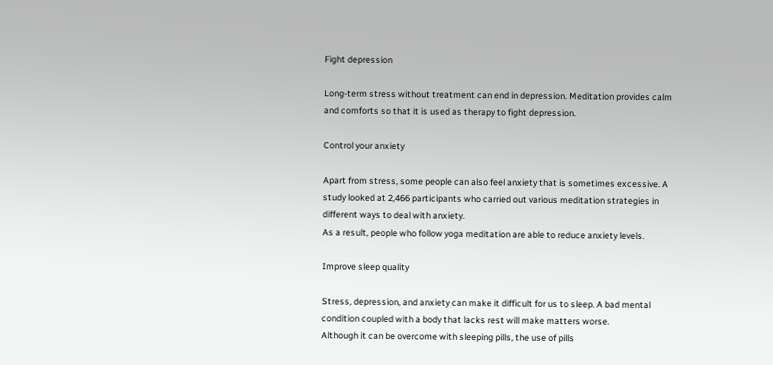Fight depression

Long-term stress without treatment can end in depression. Meditation provides calm and comforts so that it is used as therapy to fight depression.

Control your anxiety

Apart from stress, some people can also feel anxiety that is sometimes excessive. A study looked at 2,466 participants who carried out various meditation strategies in different ways to deal with anxiety.
As a result, people who follow yoga meditation are able to reduce anxiety levels.

Improve sleep quality

Stress, depression, and anxiety can make it difficult for us to sleep. A bad mental condition coupled with a body that lacks rest will make matters worse.
Although it can be overcome with sleeping pills, the use of pills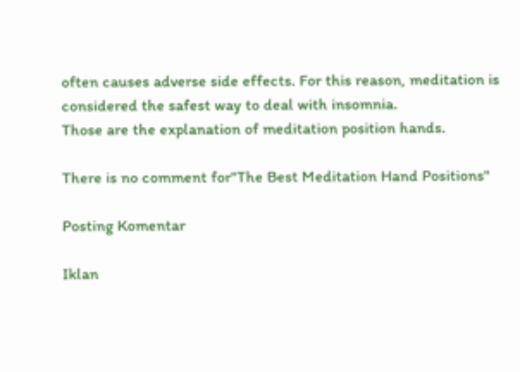often causes adverse side effects. For this reason, meditation is considered the safest way to deal with insomnia.
Those are the explanation of meditation position hands.

There is no comment for"The Best Meditation Hand Positions"

Posting Komentar

Iklan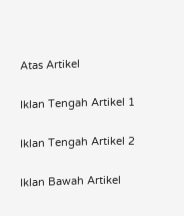Atas Artikel

Iklan Tengah Artikel 1

Iklan Tengah Artikel 2

Iklan Bawah Artikel